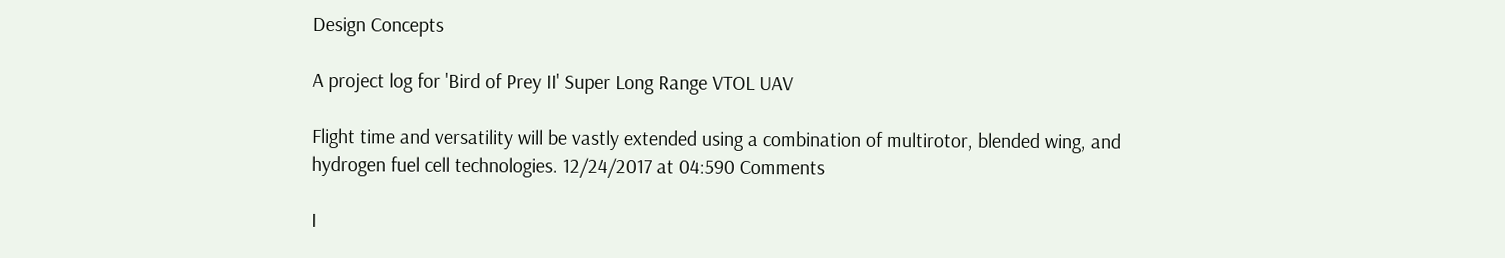Design Concepts

A project log for 'Bird of Prey II' Super Long Range VTOL UAV

Flight time and versatility will be vastly extended using a combination of multirotor, blended wing, and hydrogen fuel cell technologies. 12/24/2017 at 04:590 Comments

I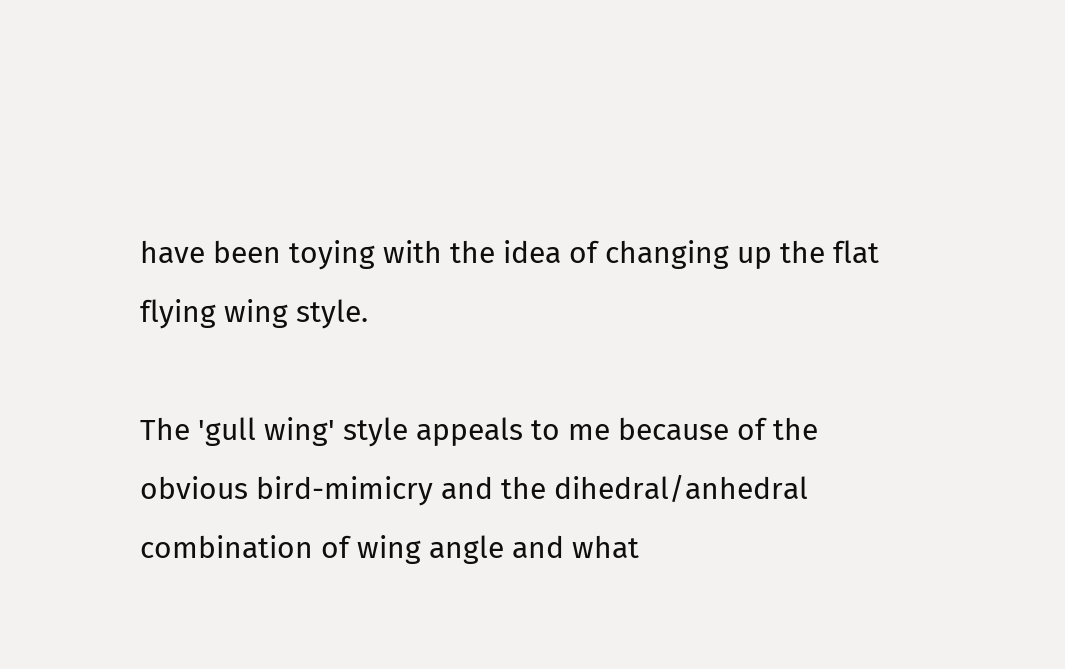have been toying with the idea of changing up the flat flying wing style.

The 'gull wing' style appeals to me because of the obvious bird-mimicry and the dihedral/anhedral combination of wing angle and what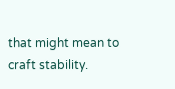that might mean to craft stability.